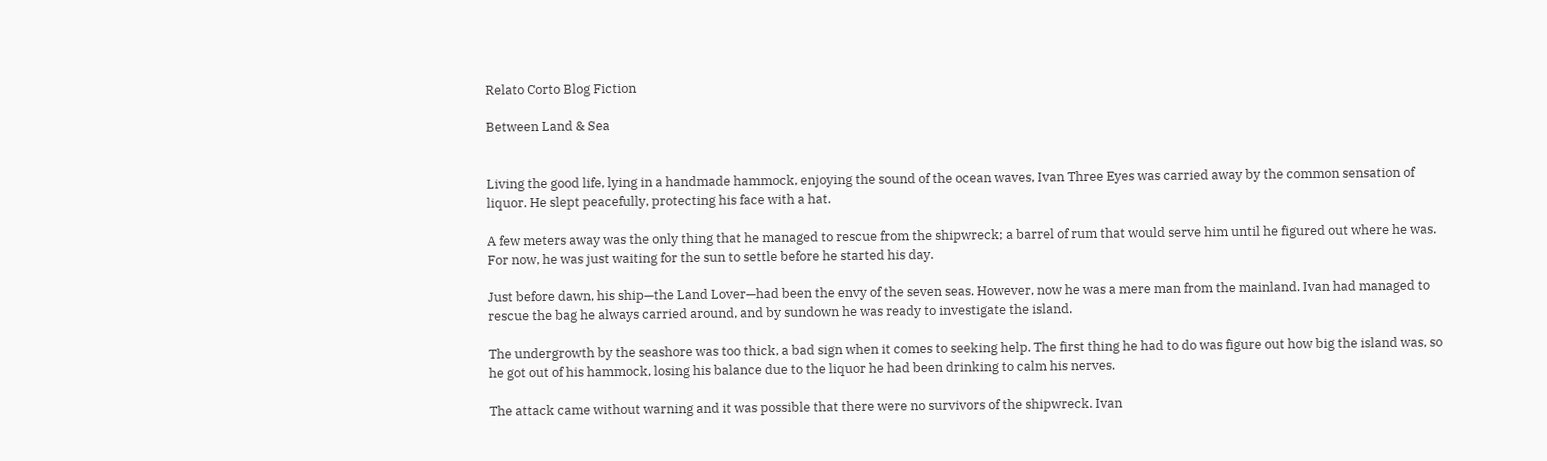Relato Corto Blog Fiction

Between Land & Sea


Living the good life, lying in a handmade hammock, enjoying the sound of the ocean waves, Ivan Three Eyes was carried away by the common sensation of liquor. He slept peacefully, protecting his face with a hat.

A few meters away was the only thing that he managed to rescue from the shipwreck; a barrel of rum that would serve him until he figured out where he was. For now, he was just waiting for the sun to settle before he started his day.

Just before dawn, his ship—the Land Lover—had been the envy of the seven seas. However, now he was a mere man from the mainland. Ivan had managed to rescue the bag he always carried around, and by sundown he was ready to investigate the island.

The undergrowth by the seashore was too thick, a bad sign when it comes to seeking help. The first thing he had to do was figure out how big the island was, so he got out of his hammock, losing his balance due to the liquor he had been drinking to calm his nerves.

The attack came without warning and it was possible that there were no survivors of the shipwreck. Ivan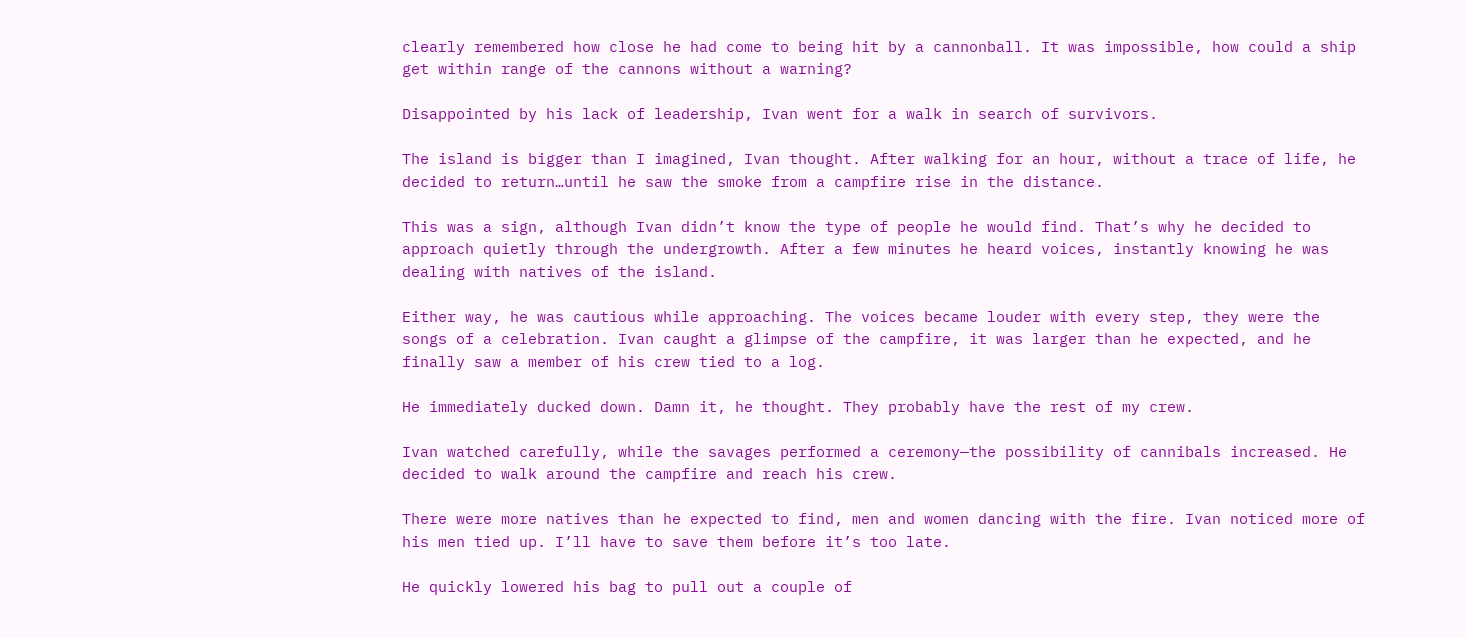clearly remembered how close he had come to being hit by a cannonball. It was impossible, how could a ship get within range of the cannons without a warning?

Disappointed by his lack of leadership, Ivan went for a walk in search of survivors.

The island is bigger than I imagined, Ivan thought. After walking for an hour, without a trace of life, he decided to return…until he saw the smoke from a campfire rise in the distance.

This was a sign, although Ivan didn’t know the type of people he would find. That’s why he decided to approach quietly through the undergrowth. After a few minutes he heard voices, instantly knowing he was dealing with natives of the island.

Either way, he was cautious while approaching. The voices became louder with every step, they were the songs of a celebration. Ivan caught a glimpse of the campfire, it was larger than he expected, and he finally saw a member of his crew tied to a log.

He immediately ducked down. Damn it, he thought. They probably have the rest of my crew.

Ivan watched carefully, while the savages performed a ceremony—the possibility of cannibals increased. He decided to walk around the campfire and reach his crew.

There were more natives than he expected to find, men and women dancing with the fire. Ivan noticed more of his men tied up. I’ll have to save them before it’s too late.

He quickly lowered his bag to pull out a couple of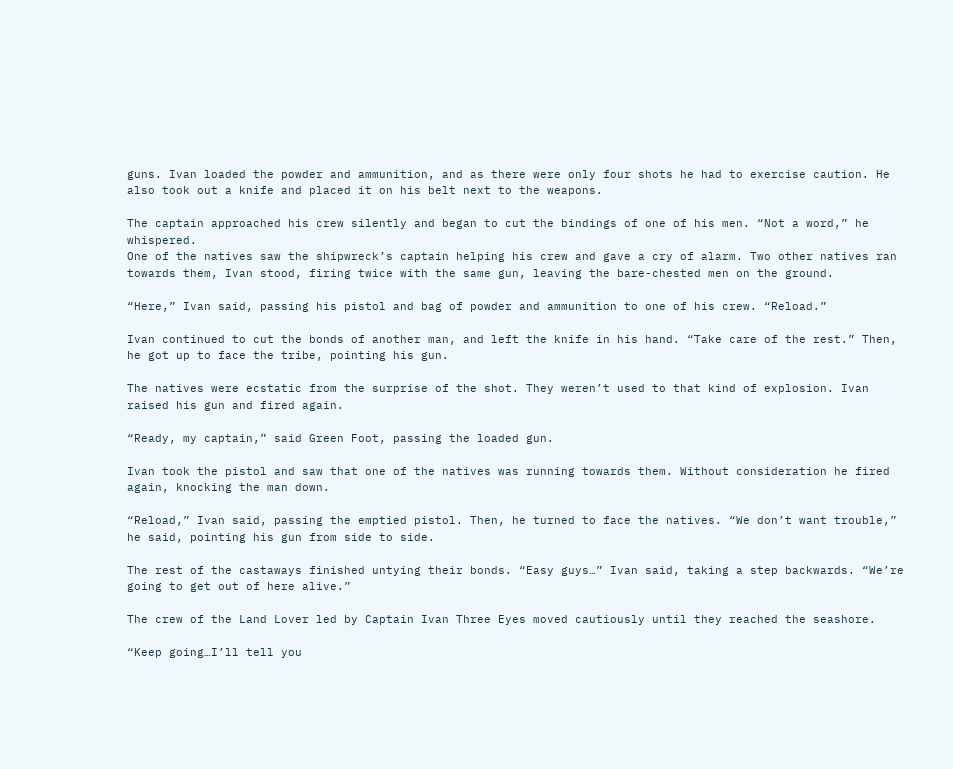guns. Ivan loaded the powder and ammunition, and as there were only four shots he had to exercise caution. He also took out a knife and placed it on his belt next to the weapons.

The captain approached his crew silently and began to cut the bindings of one of his men. “Not a word,” he whispered.
One of the natives saw the shipwreck’s captain helping his crew and gave a cry of alarm. Two other natives ran towards them, Ivan stood, firing twice with the same gun, leaving the bare-chested men on the ground.

“Here,” Ivan said, passing his pistol and bag of powder and ammunition to one of his crew. “Reload.”

Ivan continued to cut the bonds of another man, and left the knife in his hand. “Take care of the rest.” Then, he got up to face the tribe, pointing his gun.

The natives were ecstatic from the surprise of the shot. They weren’t used to that kind of explosion. Ivan raised his gun and fired again.

“Ready, my captain,” said Green Foot, passing the loaded gun.

Ivan took the pistol and saw that one of the natives was running towards them. Without consideration he fired again, knocking the man down.

“Reload,” Ivan said, passing the emptied pistol. Then, he turned to face the natives. “We don’t want trouble,” he said, pointing his gun from side to side.

The rest of the castaways finished untying their bonds. “Easy guys…” Ivan said, taking a step backwards. “We’re going to get out of here alive.”

The crew of the Land Lover led by Captain Ivan Three Eyes moved cautiously until they reached the seashore.

“Keep going…I’ll tell you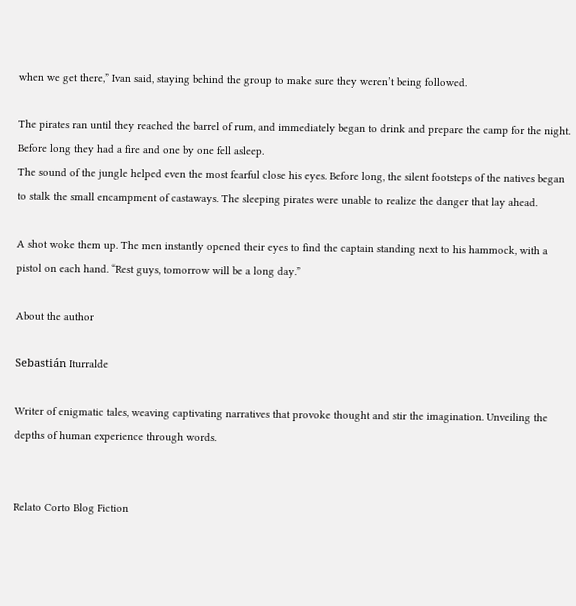when we get there,” Ivan said, staying behind the group to make sure they weren’t being followed.

The pirates ran until they reached the barrel of rum, and immediately began to drink and prepare the camp for the night. Before long they had a fire and one by one fell asleep.
The sound of the jungle helped even the most fearful close his eyes. Before long, the silent footsteps of the natives began to stalk the small encampment of castaways. The sleeping pirates were unable to realize the danger that lay ahead.

A shot woke them up. The men instantly opened their eyes to find the captain standing next to his hammock, with a pistol on each hand. “Rest guys, tomorrow will be a long day.”

About the author

Sebastián Iturralde

Writer of enigmatic tales, weaving captivating narratives that provoke thought and stir the imagination. Unveiling the depths of human experience through words.


Relato Corto Blog Fiction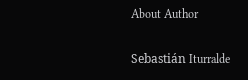About Author

Sebastián Iturralde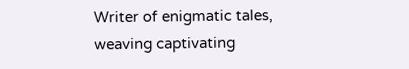Writer of enigmatic tales, weaving captivating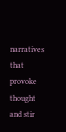narratives that provoke thought and stir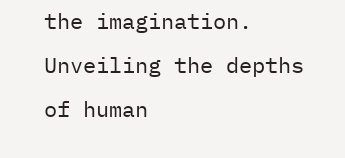the imagination. Unveiling the depths of human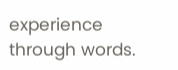experience through words.